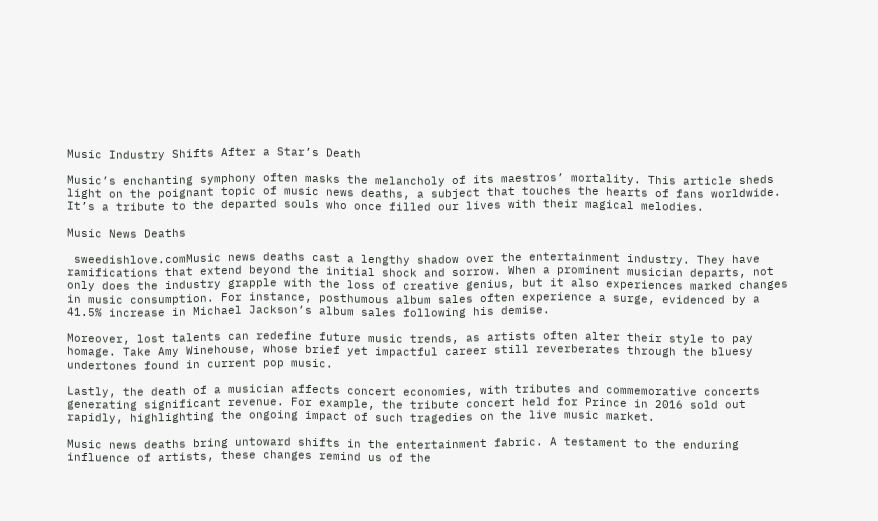Music Industry Shifts After a Star’s Death

Music’s enchanting symphony often masks the melancholy of its maestros’ mortality. This article sheds light on the poignant topic of music news deaths, a subject that touches the hearts of fans worldwide. It’s a tribute to the departed souls who once filled our lives with their magical melodies.

Music News Deaths

 sweedishlove.comMusic news deaths cast a lengthy shadow over the entertainment industry. They have ramifications that extend beyond the initial shock and sorrow. When a prominent musician departs, not only does the industry grapple with the loss of creative genius, but it also experiences marked changes in music consumption. For instance, posthumous album sales often experience a surge, evidenced by a 41.5% increase in Michael Jackson’s album sales following his demise.

Moreover, lost talents can redefine future music trends, as artists often alter their style to pay homage. Take Amy Winehouse, whose brief yet impactful career still reverberates through the bluesy undertones found in current pop music.

Lastly, the death of a musician affects concert economies, with tributes and commemorative concerts generating significant revenue. For example, the tribute concert held for Prince in 2016 sold out rapidly, highlighting the ongoing impact of such tragedies on the live music market.

Music news deaths bring untoward shifts in the entertainment fabric. A testament to the enduring influence of artists, these changes remind us of the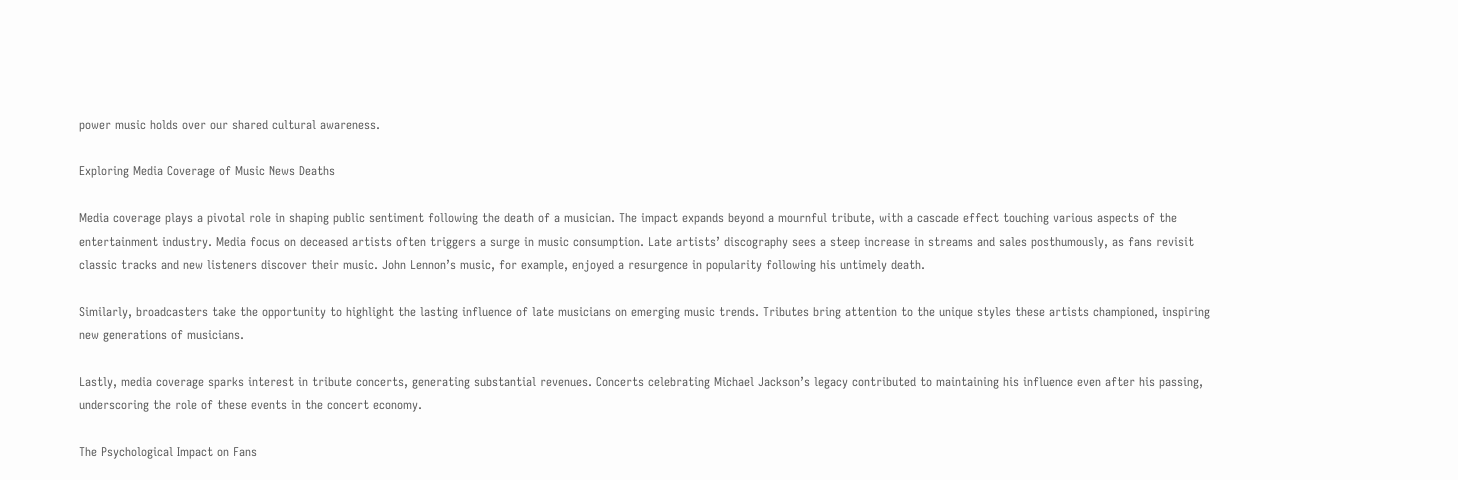power music holds over our shared cultural awareness.

Exploring Media Coverage of Music News Deaths

Media coverage plays a pivotal role in shaping public sentiment following the death of a musician. The impact expands beyond a mournful tribute, with a cascade effect touching various aspects of the entertainment industry. Media focus on deceased artists often triggers a surge in music consumption. Late artists’ discography sees a steep increase in streams and sales posthumously, as fans revisit classic tracks and new listeners discover their music. John Lennon’s music, for example, enjoyed a resurgence in popularity following his untimely death.

Similarly, broadcasters take the opportunity to highlight the lasting influence of late musicians on emerging music trends. Tributes bring attention to the unique styles these artists championed, inspiring new generations of musicians.

Lastly, media coverage sparks interest in tribute concerts, generating substantial revenues. Concerts celebrating Michael Jackson’s legacy contributed to maintaining his influence even after his passing, underscoring the role of these events in the concert economy.

The Psychological Impact on Fans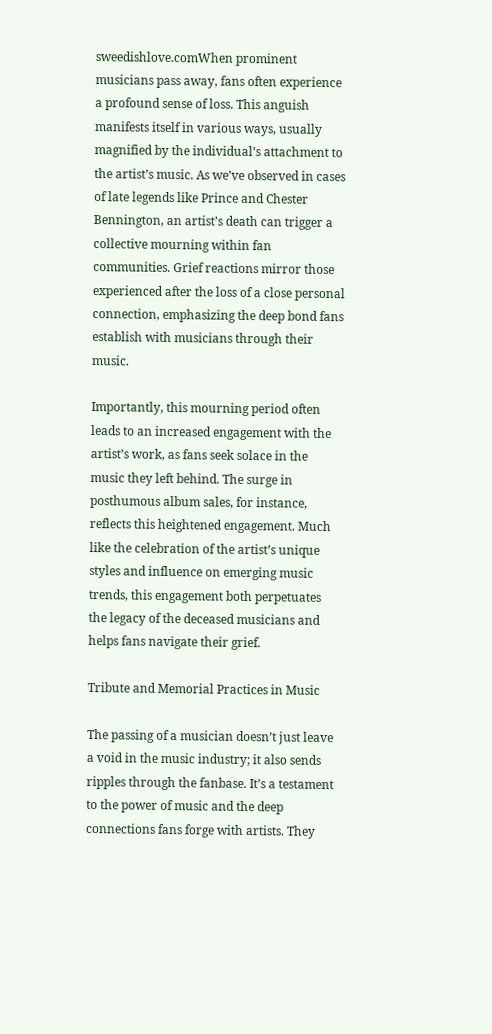sweedishlove.comWhen prominent musicians pass away, fans often experience a profound sense of loss. This anguish manifests itself in various ways, usually magnified by the individual’s attachment to the artist’s music. As we’ve observed in cases of late legends like Prince and Chester Bennington, an artist’s death can trigger a collective mourning within fan communities. Grief reactions mirror those experienced after the loss of a close personal connection, emphasizing the deep bond fans establish with musicians through their music.

Importantly, this mourning period often leads to an increased engagement with the artist’s work, as fans seek solace in the music they left behind. The surge in posthumous album sales, for instance, reflects this heightened engagement. Much like the celebration of the artist’s unique styles and influence on emerging music trends, this engagement both perpetuates the legacy of the deceased musicians and helps fans navigate their grief.

Tribute and Memorial Practices in Music

The passing of a musician doesn’t just leave a void in the music industry; it also sends ripples through the fanbase. It’s a testament to the power of music and the deep connections fans forge with artists. They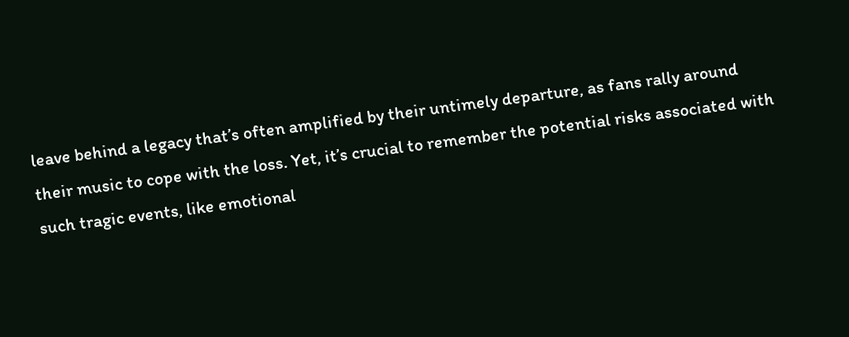leave behind a legacy that’s often amplified by their untimely departure, as fans rally around their music to cope with the loss. Yet, it’s crucial to remember the potential risks associated with such tragic events, like emotional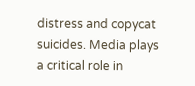distress and copycat suicides. Media plays a critical role in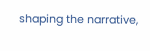shaping the narrative,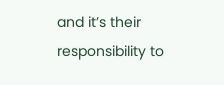and it’s their responsibility to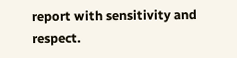report with sensitivity and respect.